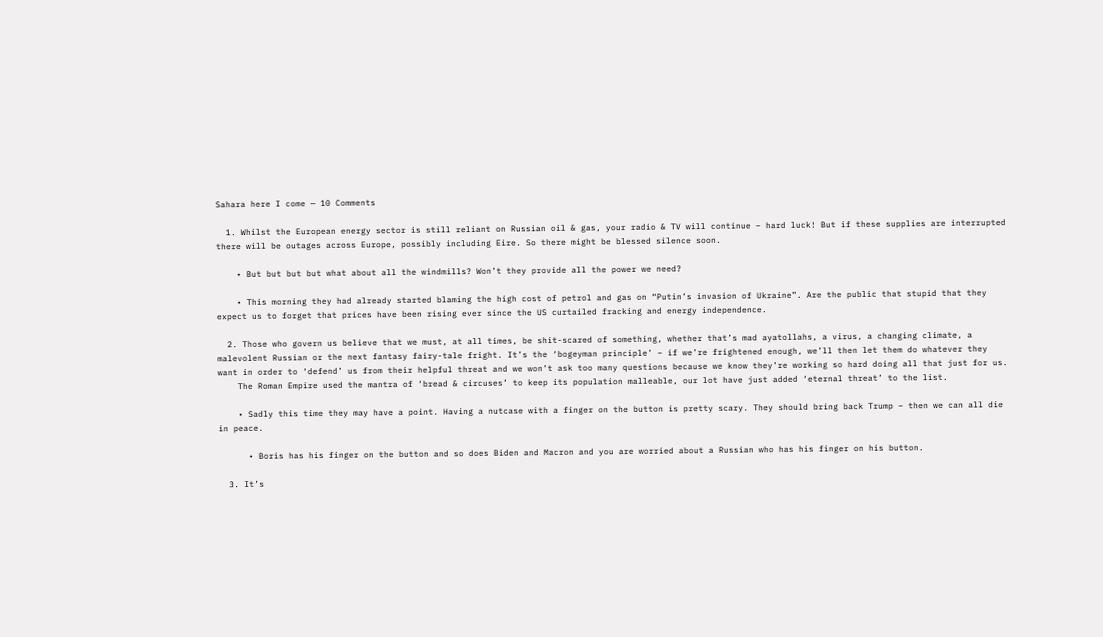Sahara here I come — 10 Comments

  1. Whilst the European energy sector is still reliant on Russian oil & gas, your radio & TV will continue – hard luck! But if these supplies are interrupted there will be outages across Europe, possibly including Eire. So there might be blessed silence soon.

    • But but but but what about all the windmills? Won’t they provide all the power we need?

    • This morning they had already started blaming the high cost of petrol and gas on “Putin’s invasion of Ukraine”. Are the public that stupid that they expect us to forget that prices have been rising ever since the US curtailed fracking and energy independence.

  2. Those who govern us believe that we must, at all times, be shit-scared of something, whether that’s mad ayatollahs, a virus, a changing climate, a malevolent Russian or the next fantasy fairy-tale fright. It’s the ‘bogeyman principle’ – if we’re frightened enough, we’ll then let them do whatever they want in order to ‘defend’ us from their helpful threat and we won’t ask too many questions because we know they’re working so hard doing all that just for us.
    The Roman Empire used the mantra of ‘bread & circuses’ to keep its population malleable, our lot have just added ‘eternal threat’ to the list.

    • Sadly this time they may have a point. Having a nutcase with a finger on the button is pretty scary. They should bring back Trump – then we can all die in peace.

      • Boris has his finger on the button and so does Biden and Macron and you are worried about a Russian who has his finger on his button.

  3. It’s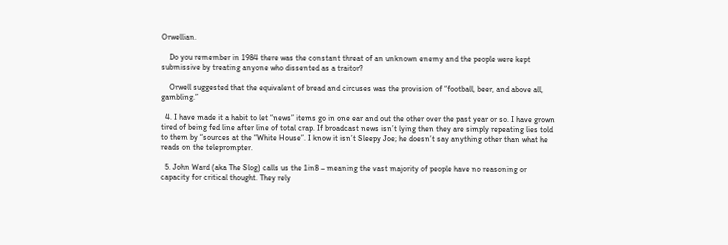Orwellian.

    Do you remember in 1984 there was the constant threat of an unknown enemy and the people were kept submissive by treating anyone who dissented as a traitor?

    Orwell suggested that the equivalent of bread and circuses was the provision of “football, beer, and above all, gambling.”

  4. I have made it a habit to let “news” items go in one ear and out the other over the past year or so. I have grown tired of being fed line after line of total crap. If broadcast news isn’t lying then they are simply repeating lies told to them by “sources at the “White House”. I know it isn’t Sleepy Joe; he doesn’t say anything other than what he reads on the teleprompter.

  5. John Ward (aka The Slog) calls us the 1in8 – meaning the vast majority of people have no reasoning or capacity for critical thought. They rely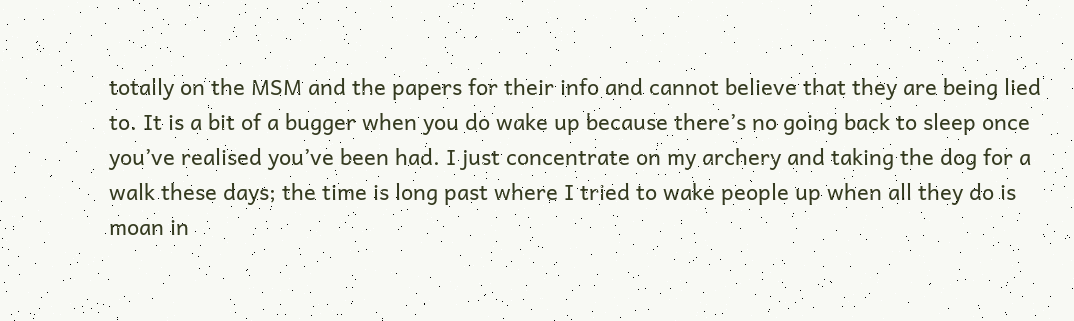totally on the MSM and the papers for their info and cannot believe that they are being lied to. It is a bit of a bugger when you do wake up because there’s no going back to sleep once you’ve realised you’ve been had. I just concentrate on my archery and taking the dog for a walk these days; the time is long past where I tried to wake people up when all they do is moan in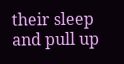their sleep and pull up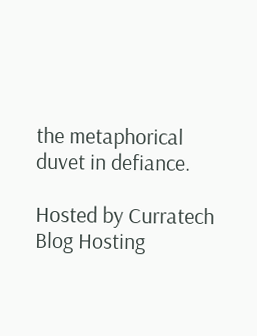the metaphorical duvet in defiance.

Hosted by Curratech Blog Hosting